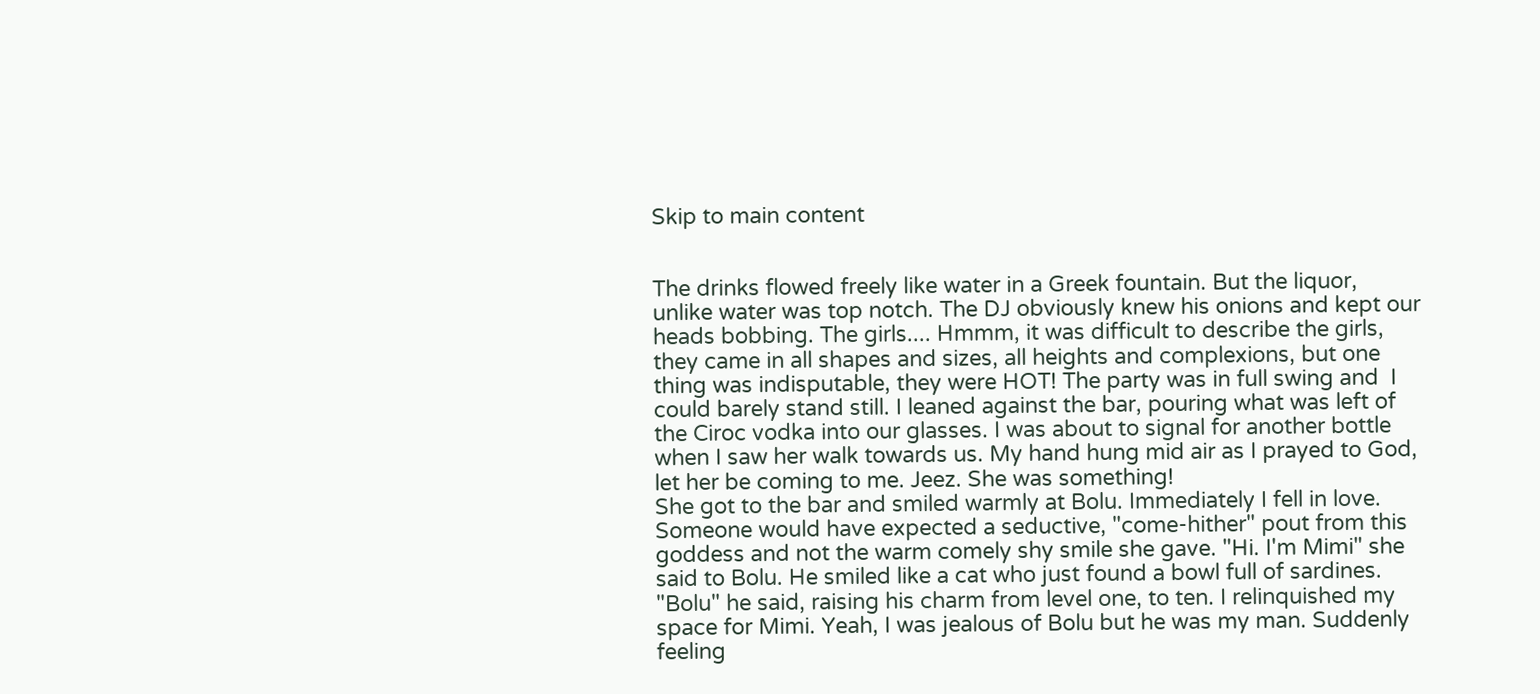Skip to main content


The drinks flowed freely like water in a Greek fountain. But the liquor, unlike water was top notch. The DJ obviously knew his onions and kept our heads bobbing. The girls.... Hmmm, it was difficult to describe the girls, they came in all shapes and sizes, all heights and complexions, but one thing was indisputable, they were HOT! The party was in full swing and  I could barely stand still. I leaned against the bar, pouring what was left of the Ciroc vodka into our glasses. I was about to signal for another bottle when I saw her walk towards us. My hand hung mid air as I prayed to God, let her be coming to me. Jeez. She was something!
She got to the bar and smiled warmly at Bolu. Immediately I fell in love. Someone would have expected a seductive, "come-hither" pout from this goddess and not the warm comely shy smile she gave. "Hi. I'm Mimi" she said to Bolu. He smiled like a cat who just found a bowl full of sardines. "Bolu" he said, raising his charm from level one, to ten. I relinquished my space for Mimi. Yeah, I was jealous of Bolu but he was my man. Suddenly feeling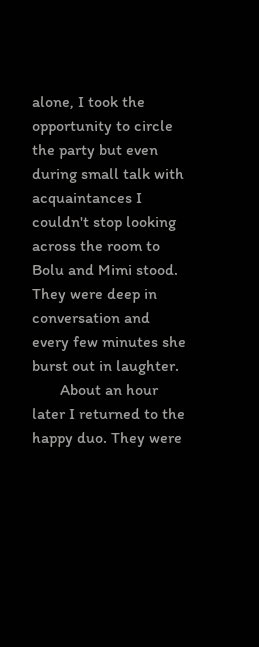alone, I took the opportunity to circle the party but even during small talk with acquaintances I couldn't stop looking across the room to Bolu and Mimi stood. They were deep in conversation and every few minutes she burst out in laughter.
       About an hour later I returned to the happy duo. They were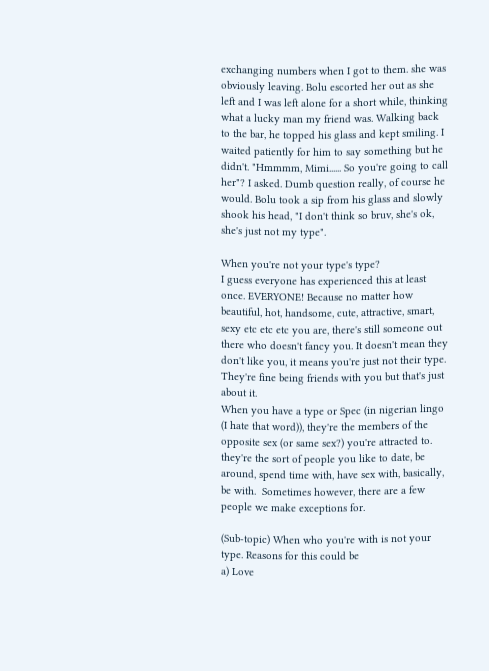exchanging numbers when I got to them. she was obviously leaving. Bolu escorted her out as she left and I was left alone for a short while, thinking what a lucky man my friend was. Walking back to the bar, he topped his glass and kept smiling. I waited patiently for him to say something but he didn't. "Hmmmm, Mimi...... So you're going to call her"? I asked. Dumb question really, of course he would. Bolu took a sip from his glass and slowly shook his head, "I don't think so bruv, she's ok, she's just not my type".

When you're not your type's type?
I guess everyone has experienced this at least once. EVERYONE! Because no matter how beautiful, hot, handsome, cute, attractive, smart, sexy etc etc etc you are, there's still someone out there who doesn't fancy you. It doesn't mean they don't like you, it means you're just not their type. They're fine being friends with you but that's just about it.
When you have a type or Spec (in nigerian lingo (I hate that word)), they're the members of the opposite sex (or same sex?) you're attracted to. they're the sort of people you like to date, be around, spend time with, have sex with, basically, be with.  Sometimes however, there are a few people we make exceptions for.

(Sub-topic) When who you're with is not your type. Reasons for this could be
a) Love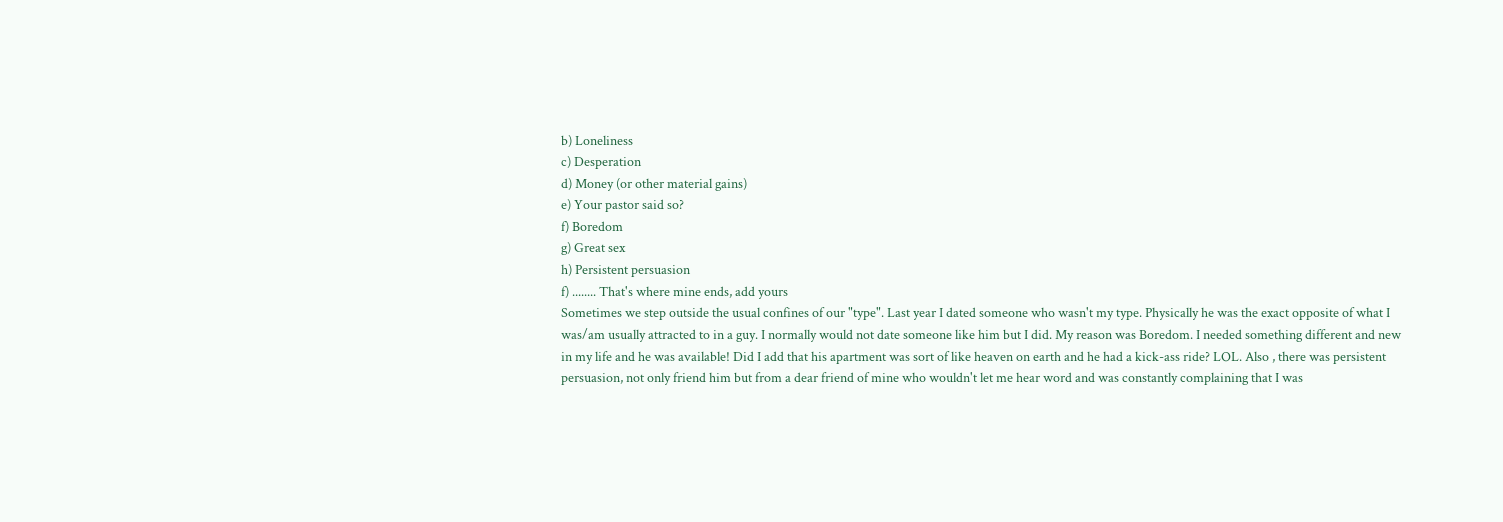b) Loneliness
c) Desperation
d) Money (or other material gains)
e) Your pastor said so?
f) Boredom
g) Great sex
h) Persistent persuasion
f) ........ That's where mine ends, add yours
Sometimes we step outside the usual confines of our "type". Last year I dated someone who wasn't my type. Physically he was the exact opposite of what I was/am usually attracted to in a guy. I normally would not date someone like him but I did. My reason was Boredom. I needed something different and new in my life and he was available! Did I add that his apartment was sort of like heaven on earth and he had a kick-ass ride? LOL. Also , there was persistent persuasion, not only friend him but from a dear friend of mine who wouldn't let me hear word and was constantly complaining that I was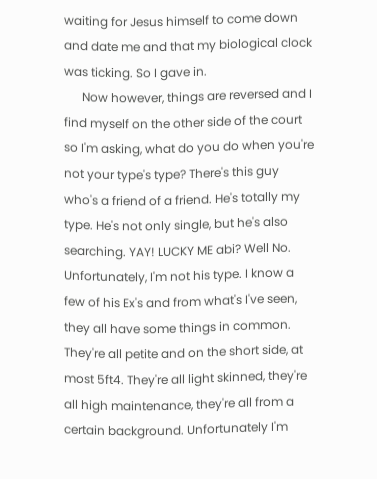waiting for Jesus himself to come down and date me and that my biological clock was ticking. So I gave in.
      Now however, things are reversed and I find myself on the other side of the court so I'm asking, what do you do when you're not your type's type? There's this guy who's a friend of a friend. He's totally my type. He's not only single, but he's also searching. YAY! LUCKY ME abi? Well No. Unfortunately, I'm not his type. I know a few of his Ex's and from what's I've seen, they all have some things in common. They're all petite and on the short side, at most 5ft4. They're all light skinned, they're all high maintenance, they're all from a certain background. Unfortunately I'm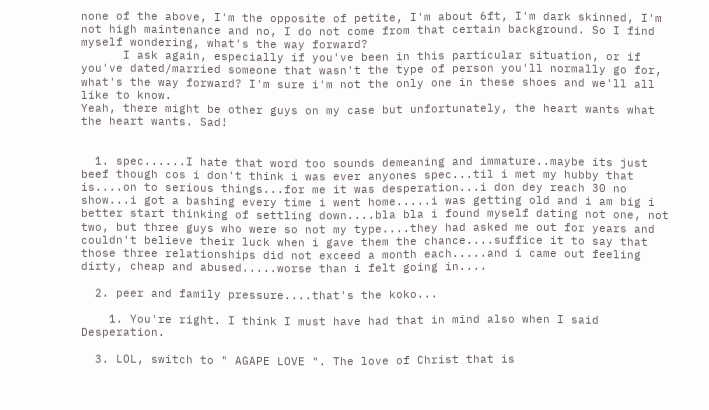none of the above, I'm the opposite of petite, I'm about 6ft, I'm dark skinned, I'm not high maintenance and no, I do not come from that certain background. So I find myself wondering, what's the way forward?
      I ask again, especially if you've been in this particular situation, or if you've dated/married someone that wasn't the type of person you'll normally go for, what's the way forward? I'm sure i'm not the only one in these shoes and we'll all like to know.
Yeah, there might be other guys on my case but unfortunately, the heart wants what the heart wants. Sad!


  1. spec......I hate that word too sounds demeaning and immature..maybe its just beef though cos i don't think i was ever anyones spec...til i met my hubby that is....on to serious things...for me it was desperation...i don dey reach 30 no show...i got a bashing every time i went home.....i was getting old and i am big i better start thinking of settling down....bla bla i found myself dating not one, not two, but three guys who were so not my type....they had asked me out for years and couldn't believe their luck when i gave them the chance....suffice it to say that those three relationships did not exceed a month each.....and i came out feeling dirty, cheap and abused.....worse than i felt going in....

  2. peer and family pressure....that's the koko...

    1. You're right. I think I must have had that in mind also when I said Desperation.

  3. LOL, switch to " AGAPE LOVE ". The love of Christ that is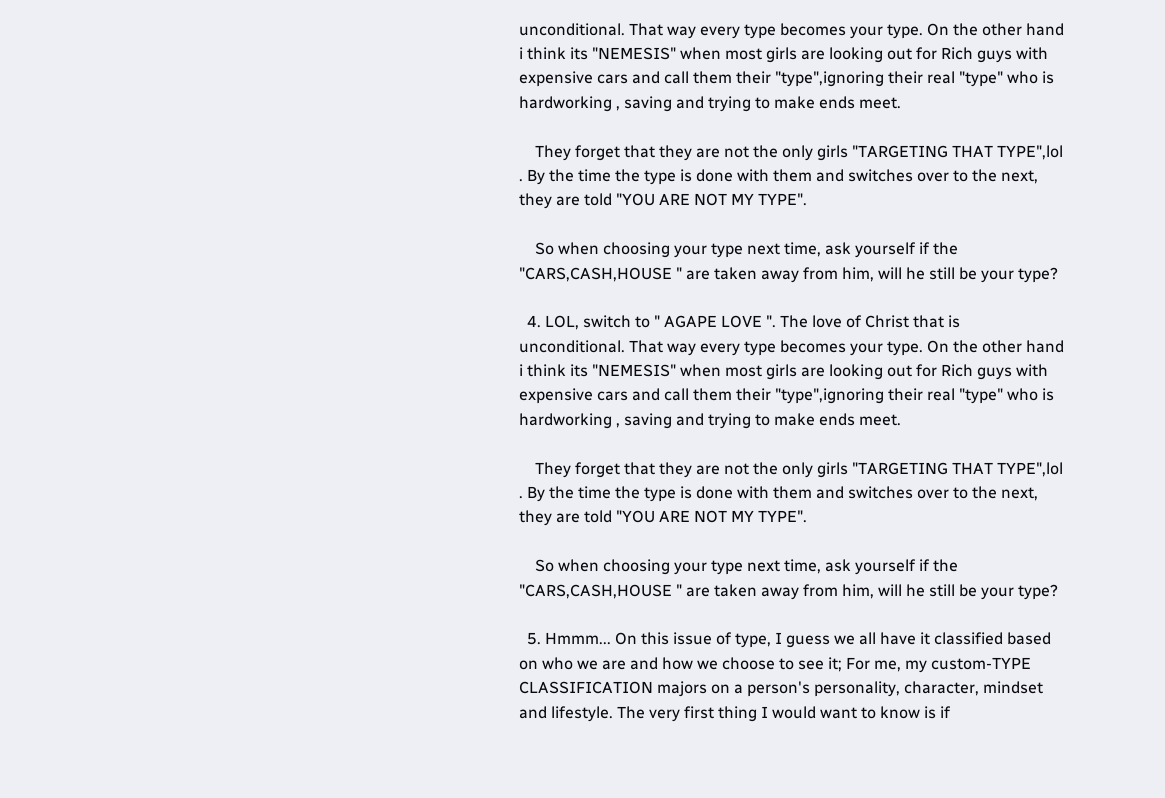unconditional. That way every type becomes your type. On the other hand i think its "NEMESIS" when most girls are looking out for Rich guys with expensive cars and call them their "type",ignoring their real "type" who is hardworking , saving and trying to make ends meet.

    They forget that they are not the only girls "TARGETING THAT TYPE",lol . By the time the type is done with them and switches over to the next, they are told "YOU ARE NOT MY TYPE".

    So when choosing your type next time, ask yourself if the "CARS,CASH,HOUSE " are taken away from him, will he still be your type?

  4. LOL, switch to " AGAPE LOVE ". The love of Christ that is unconditional. That way every type becomes your type. On the other hand i think its "NEMESIS" when most girls are looking out for Rich guys with expensive cars and call them their "type",ignoring their real "type" who is hardworking , saving and trying to make ends meet.

    They forget that they are not the only girls "TARGETING THAT TYPE",lol . By the time the type is done with them and switches over to the next, they are told "YOU ARE NOT MY TYPE".

    So when choosing your type next time, ask yourself if the "CARS,CASH,HOUSE " are taken away from him, will he still be your type?

  5. Hmmm... On this issue of type, I guess we all have it classified based on who we are and how we choose to see it; For me, my custom-TYPE CLASSIFICATION majors on a person's personality, character, mindset and lifestyle. The very first thing I would want to know is if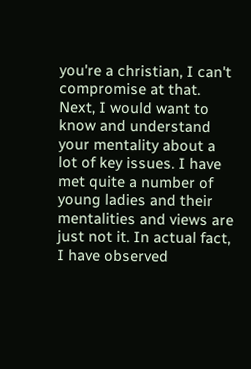you're a christian, I can't compromise at that. Next, I would want to know and understand your mentality about a lot of key issues. I have met quite a number of young ladies and their mentalities and views are just not it. In actual fact, I have observed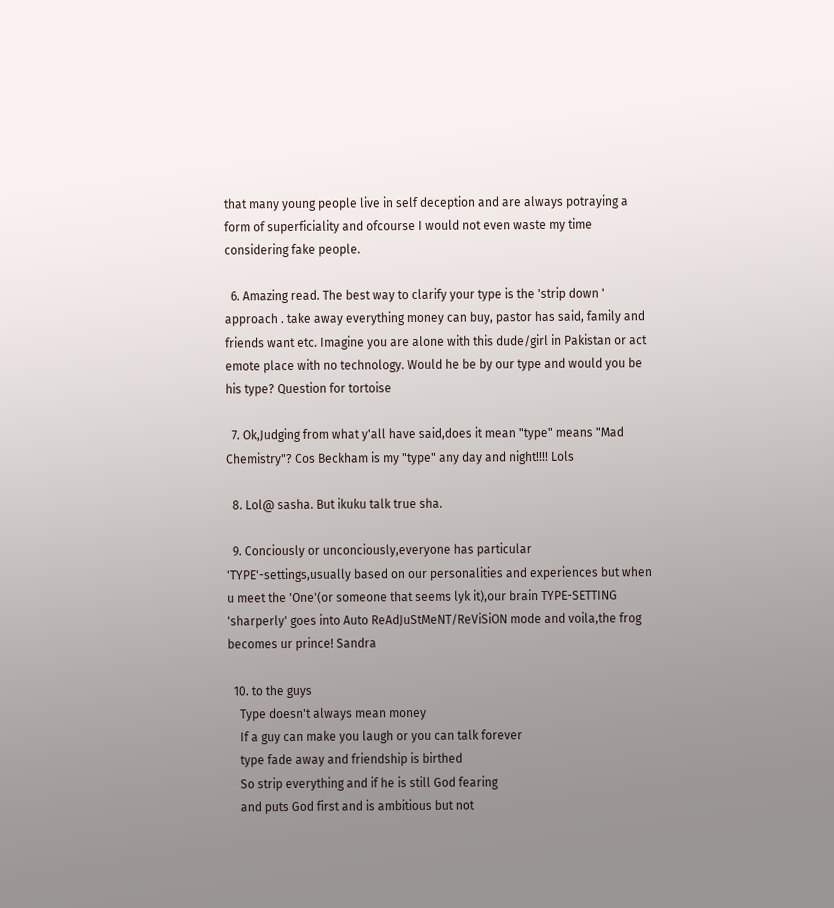that many young people live in self deception and are always potraying a form of superficiality and ofcourse I would not even waste my time considering fake people.

  6. Amazing read. The best way to clarify your type is the 'strip down ' approach . take away everything money can buy, pastor has said, family and friends want etc. Imagine you are alone with this dude/girl in Pakistan or act emote place with no technology. Would he be by our type and would you be his type? Question for tortoise

  7. Ok,Judging from what y'all have said,does it mean "type" means "Mad Chemistry"? Cos Beckham is my "type" any day and night!!!! Lols

  8. Lol@ sasha. But ikuku talk true sha.

  9. Conciously or unconciously,everyone has particular 'TYPE'-settings,usually based on our personalities and experiences but when u meet the 'One'(or someone that seems lyk it),our brain TYPE-SETTING 'sharperly' goes into Auto ReAdJuStMeNT/ReViSiON mode and voila,the frog becomes ur prince! Sandra

  10. to the guys
    Type doesn't always mean money
    If a guy can make you laugh or you can talk forever
    type fade away and friendship is birthed
    So strip everything and if he is still God fearing
    and puts God first and is ambitious but not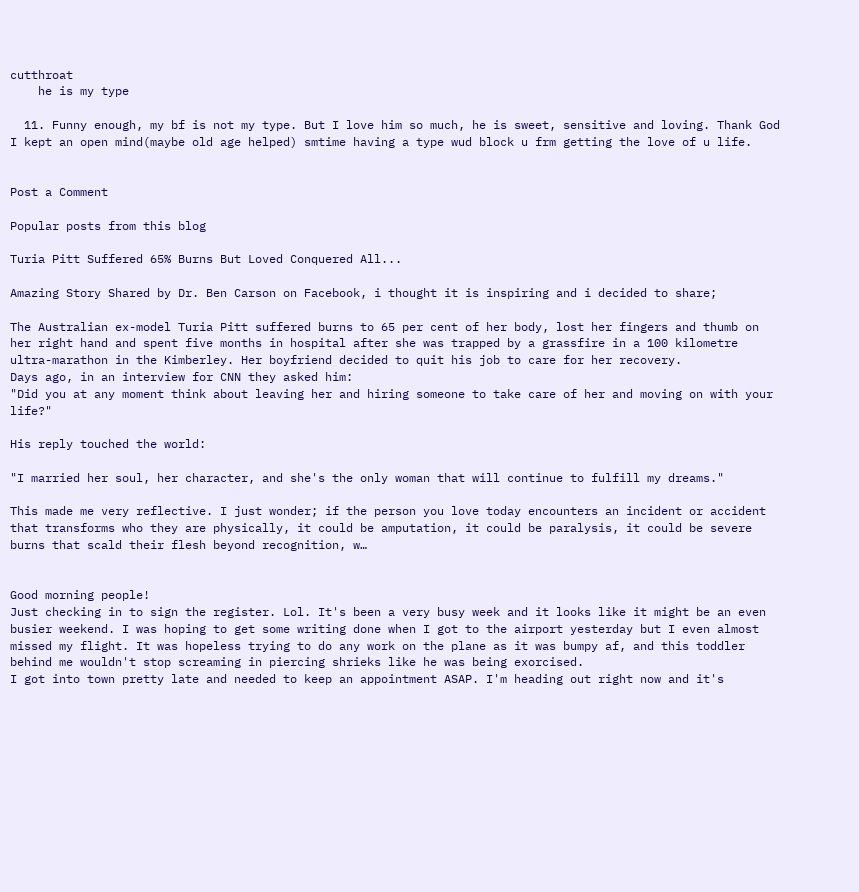cutthroat
    he is my type

  11. Funny enough, my bf is not my type. But I love him so much, he is sweet, sensitive and loving. Thank God I kept an open mind(maybe old age helped) smtime having a type wud block u frm getting the love of u life.


Post a Comment

Popular posts from this blog

Turia Pitt Suffered 65% Burns But Loved Conquered All...

Amazing Story Shared by Dr. Ben Carson on Facebook, i thought it is inspiring and i decided to share;

The Australian ex-model Turia Pitt suffered burns to 65 per cent of her body, lost her fingers and thumb on her right hand and spent five months in hospital after she was trapped by a grassfire in a 100 kilometre ultra-marathon in the Kimberley. Her boyfriend decided to quit his job to care for her recovery.
Days ago, in an interview for CNN they asked him:
"Did you at any moment think about leaving her and hiring someone to take care of her and moving on with your life?"

His reply touched the world:

"I married her soul, her character, and she's the only woman that will continue to fulfill my dreams."

This made me very reflective. I just wonder; if the person you love today encounters an incident or accident that transforms who they are physically, it could be amputation, it could be paralysis, it could be severe burns that scald their flesh beyond recognition, w…


Good morning people!
Just checking in to sign the register. Lol. It's been a very busy week and it looks like it might be an even busier weekend. I was hoping to get some writing done when I got to the airport yesterday but I even almost missed my flight. It was hopeless trying to do any work on the plane as it was bumpy af, and this toddler behind me wouldn't stop screaming in piercing shrieks like he was being exorcised.
I got into town pretty late and needed to keep an appointment ASAP. I'm heading out right now and it's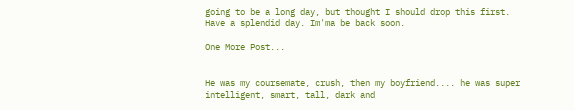going to be a long day, but thought I should drop this first.
Have a splendid day. Im'ma be back soon.

One More Post...


He was my coursemate, crush, then my boyfriend.... he was super
intelligent, smart, tall, dark and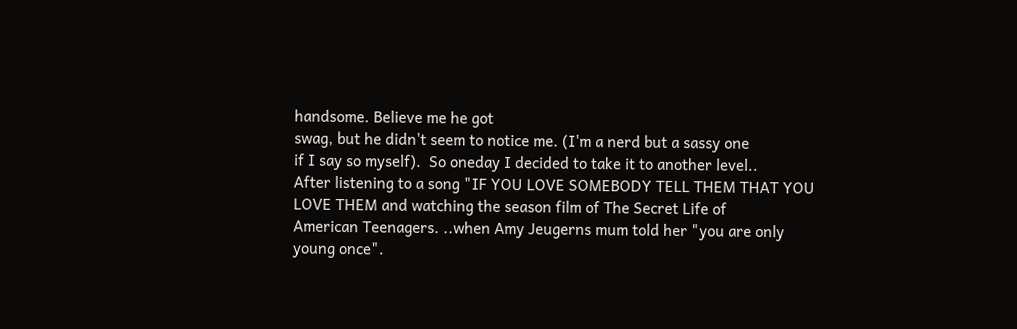handsome. Believe me he got
swag, but he didn't seem to notice me. (I'm a nerd but a sassy one
if I say so myself).  So oneday I decided to take it to another level..
After listening to a song "IF YOU LOVE SOMEBODY TELL THEM THAT YOU
LOVE THEM and watching the season film of The Secret Life of
American Teenagers. ..when Amy Jeugerns mum told her "you are only
young once".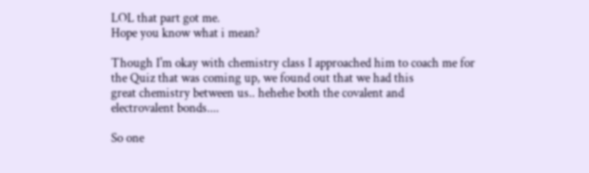LOL that part got me.
Hope you know what i mean?

Though I'm okay with chemistry class I approached him to coach me for
the Quiz that was coming up, we found out that we had this
great chemistry between us.. hehehe both the covalent and
electrovalent bonds....

So one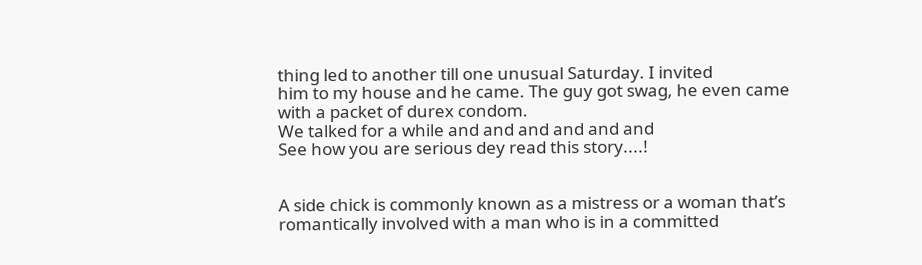thing led to another till one unusual Saturday. I invited
him to my house and he came. The guy got swag, he even came
with a packet of durex condom.
We talked for a while and and and and and and
See how you are serious dey read this story....!


A side chick is commonly known as a mistress or a woman that’s romantically involved with a man who is in a committed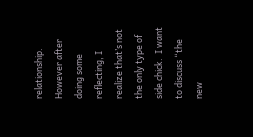relationship.  However after doing some reflecting, I realize that’s not the only type of side chick.  I want to discuss “the new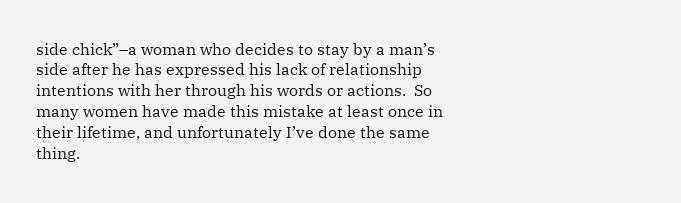side chick”–a woman who decides to stay by a man’s side after he has expressed his lack of relationship intentions with her through his words or actions.  So many women have made this mistake at least once in their lifetime, and unfortunately I’ve done the same thing.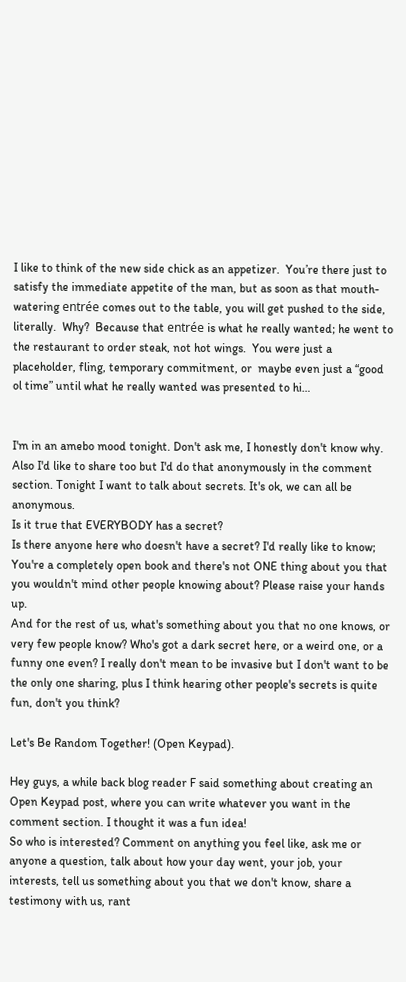I like to think of the new side chick as an appetizer.  You’re there just to satisfy the immediate appetite of the man, but as soon as that mouth-watering entrée comes out to the table, you will get pushed to the side, literally.  Why?  Because that entrée is what he really wanted; he went to the restaurant to order steak, not hot wings.  You were just a placeholder, fling, temporary commitment, or  maybe even just a “good ol time” until what he really wanted was presented to hi…


I'm in an amebo mood tonight. Don't ask me, I honestly don't know why. Also I'd like to share too but I'd do that anonymously in the comment section. Tonight I want to talk about secrets. It's ok, we can all be anonymous.
Is it true that EVERYBODY has a secret?
Is there anyone here who doesn't have a secret? I'd really like to know; You're a completely open book and there's not ONE thing about you that you wouldn't mind other people knowing about? Please raise your hands up.
And for the rest of us, what's something about you that no one knows, or very few people know? Who's got a dark secret here, or a weird one, or a funny one even? I really don't mean to be invasive but I don't want to be the only one sharing, plus I think hearing other people's secrets is quite fun, don't you think?

Let's Be Random Together! (Open Keypad).

Hey guys, a while back blog reader F said something about creating an Open Keypad post, where you can write whatever you want in the comment section. I thought it was a fun idea!
So who is interested? Comment on anything you feel like, ask me or anyone a question, talk about how your day went, your job, your interests, tell us something about you that we don't know, share a testimony with us, rant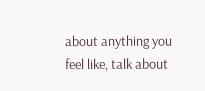about anything you feel like, talk about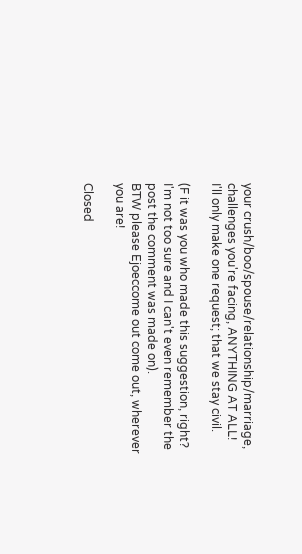your crush/boo/spouse/relationship/marriage, challenges you're facing, ANYTHING AT ALL!
I'll only make one request; that we stay civil.

(F it was you who made this suggestion, right? I'm not too sure and I can't even remember the post the comment was made on).
BTW please Ejoeccome out come out, wherever you are!

Closed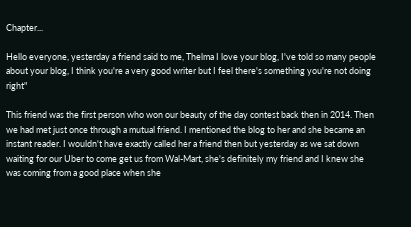Chapter...

Hello everyone, yesterday a friend said to me, Thelma I love your blog, I've told so many people about your blog, I think you're a very good writer but I feel there's something you're not doing right"

This friend was the first person who won our beauty of the day contest back then in 2014. Then we had met just once through a mutual friend. I mentioned the blog to her and she became an instant reader. I wouldn't have exactly called her a friend then but yesterday as we sat down waiting for our Uber to come get us from Wal-Mart, she's definitely my friend and I knew she was coming from a good place when she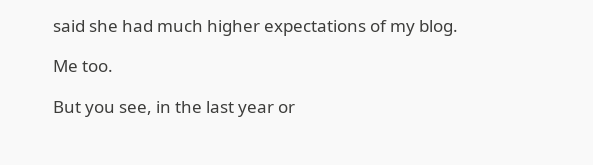said she had much higher expectations of my blog.

Me too.

But you see, in the last year or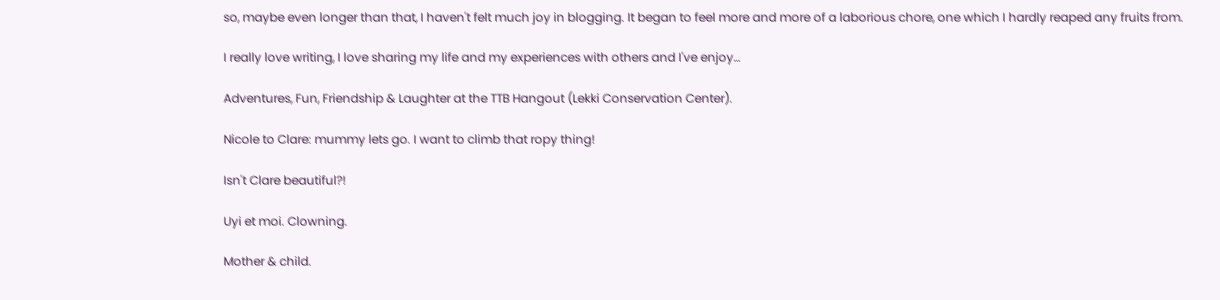so, maybe even longer than that, I haven't felt much joy in blogging. It began to feel more and more of a laborious chore, one which I hardly reaped any fruits from.

I really love writing, I love sharing my life and my experiences with others and I've enjoy…

Adventures, Fun, Friendship & Laughter at the TTB Hangout (Lekki Conservation Center).

Nicole to Clare: mummy lets go. I want to climb that ropy thing!

Isn't Clare beautiful?!

Uyi et moi. Clowning.

Mother & child.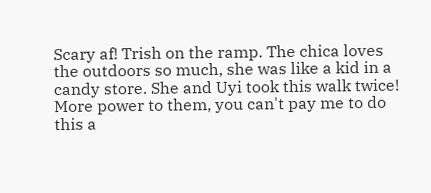Scary af! Trish on the ramp. The chica loves the outdoors so much, she was like a kid in a candy store. She and Uyi took this walk twice! More power to them, you can't pay me to do this a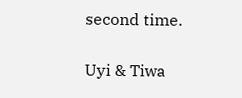second time.

Uyi & Tiwa